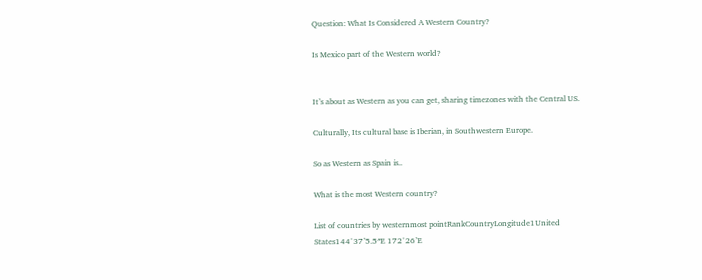Question: What Is Considered A Western Country?

Is Mexico part of the Western world?


It’s about as Western as you can get, sharing timezones with the Central US.

Culturally, Its cultural base is Iberian, in Southwestern Europe.

So as Western as Spain is..

What is the most Western country?

List of countries by westernmost pointRankCountryLongitude1United States144°37’5.5″E 172°26’E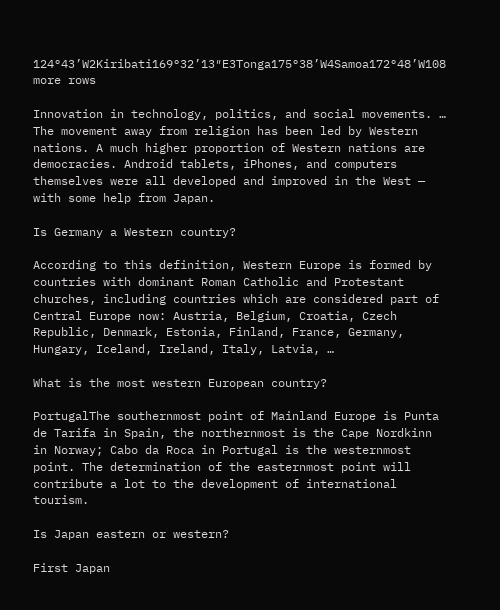124°43’W2Kiribati169°32’13″E3Tonga175°38’W4Samoa172°48’W108 more rows

Innovation in technology, politics, and social movements. … The movement away from religion has been led by Western nations. A much higher proportion of Western nations are democracies. Android tablets, iPhones, and computers themselves were all developed and improved in the West — with some help from Japan.

Is Germany a Western country?

According to this definition, Western Europe is formed by countries with dominant Roman Catholic and Protestant churches, including countries which are considered part of Central Europe now: Austria, Belgium, Croatia, Czech Republic, Denmark, Estonia, Finland, France, Germany, Hungary, Iceland, Ireland, Italy, Latvia, …

What is the most western European country?

PortugalThe southernmost point of Mainland Europe is Punta de Tarifa in Spain, the northernmost is the Cape Nordkinn in Norway; Cabo da Roca in Portugal is the westernmost point. The determination of the easternmost point will contribute a lot to the development of international tourism.

Is Japan eastern or western?

First Japan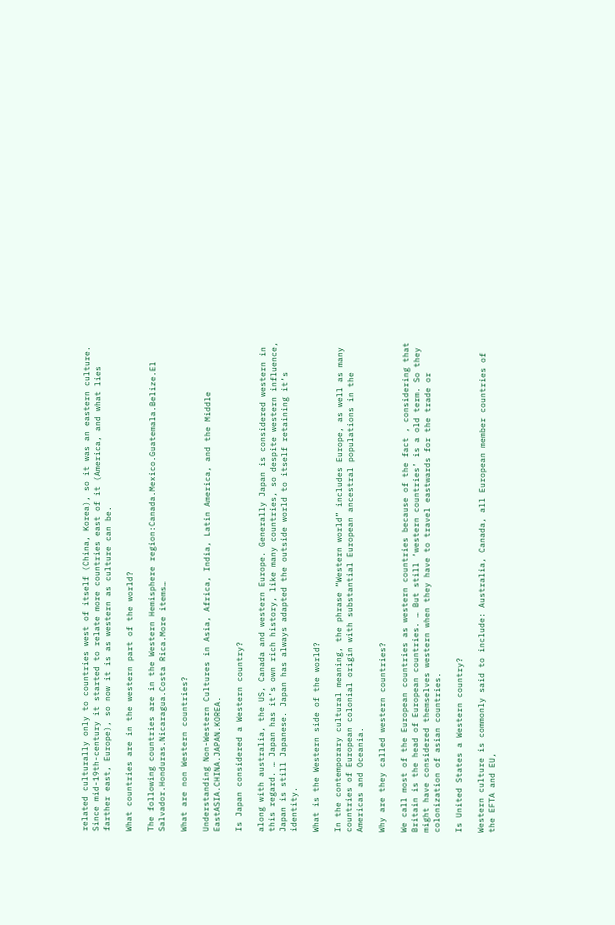related culturally only to countries west of itself (China, Korea), so it was an eastern culture. Since mid-19th-century it started to relate more countries east of it (America, and what lies farther east, Europe), so now it is as western as culture can be.

What countries are in the western part of the world?

The following countries are in the Western Hemisphere region:Canada.Mexico.Guatemala.Belize.El Salvador.Honduras.Nicaragua.Costa Rica.More items…

What are non Western countries?

Understanding Non-Western Cultures in Asia, Africa, India, Latin America, and the Middle EastASIA.CHINA.JAPAN.KOREA.

Is Japan considered a Western country?

along with australia, the US, Canada and western Europe. Generally Japan is considered western in this regard. … Japan has it’s own rich history, like many countries, so despite western influence, Japan is still Japanese. Japan has always adapted the outside world to itself retaining it’s identity.

What is the Western side of the world?

In the contemporary cultural meaning, the phrase “Western world” includes Europe, as well as many countries of European colonial origin with substantial European ancestral populations in the Americas and Oceania.

Why are they called western countries?

We call most of the European countries as western countries because of the fact , considering that Britain is the head of European countries. … But still ‘western countries’ is a old term. So they might have considered themselves western when they have to travel eastwards for the trade or colonization of asian countries.

Is United States a Western country?

Western culture is commonly said to include: Australia, Canada, all European member countries of the EFTA and EU,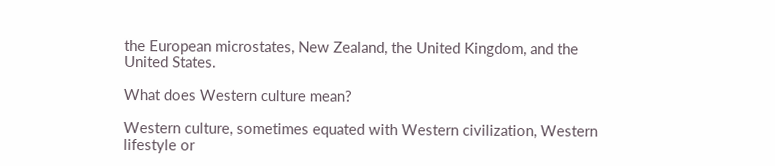the European microstates, New Zealand, the United Kingdom, and the United States.

What does Western culture mean?

Western culture, sometimes equated with Western civilization, Western lifestyle or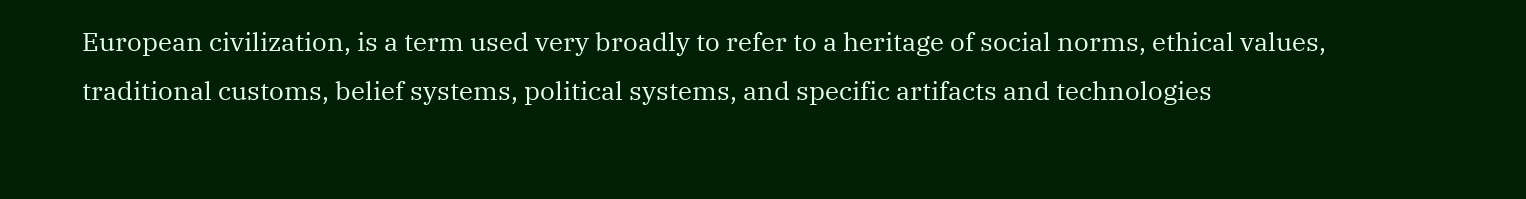European civilization, is a term used very broadly to refer to a heritage of social norms, ethical values, traditional customs, belief systems, political systems, and specific artifacts and technologies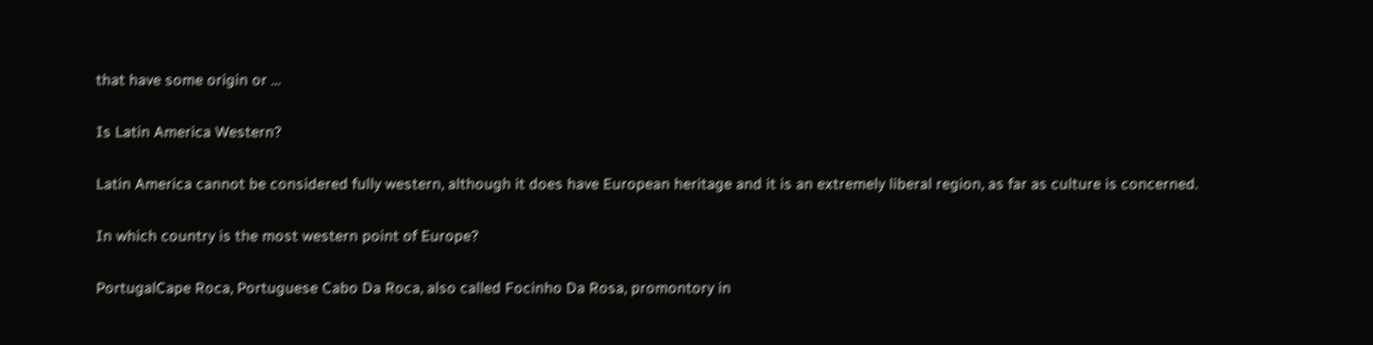that have some origin or …

Is Latin America Western?

Latin America cannot be considered fully western, although it does have European heritage and it is an extremely liberal region, as far as culture is concerned.

In which country is the most western point of Europe?

PortugalCape Roca, Portuguese Cabo Da Roca, also called Focinho Da Rosa, promontory in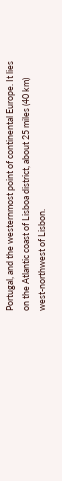Portugal, and the westernmost point of continental Europe. It lies on the Atlantic coast of Lisboa district, about 25 miles (40 km) west-northwest of Lisbon.